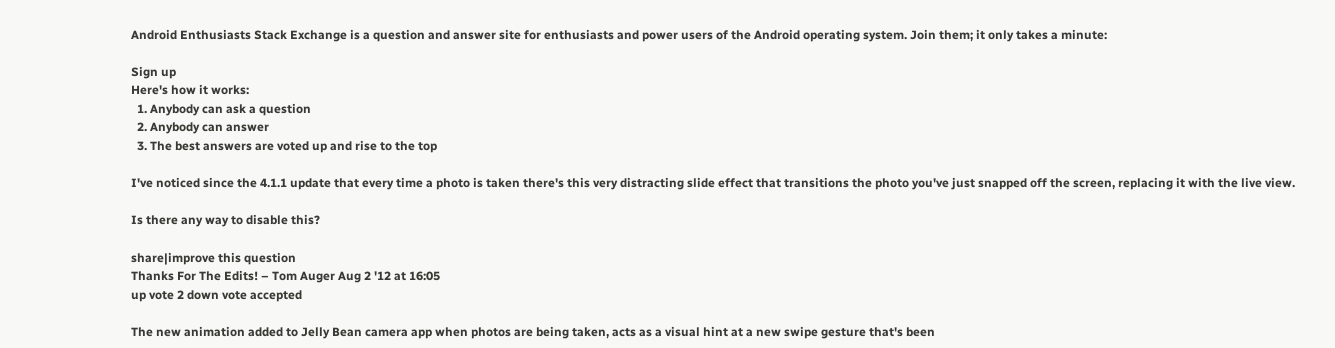Android Enthusiasts Stack Exchange is a question and answer site for enthusiasts and power users of the Android operating system. Join them; it only takes a minute:

Sign up
Here's how it works:
  1. Anybody can ask a question
  2. Anybody can answer
  3. The best answers are voted up and rise to the top

I've noticed since the 4.1.1 update that every time a photo is taken there's this very distracting slide effect that transitions the photo you've just snapped off the screen, replacing it with the live view.

Is there any way to disable this?

share|improve this question
Thanks For The Edits! – Tom Auger Aug 2 '12 at 16:05
up vote 2 down vote accepted

The new animation added to Jelly Bean camera app when photos are being taken, acts as a visual hint at a new swipe gesture that's been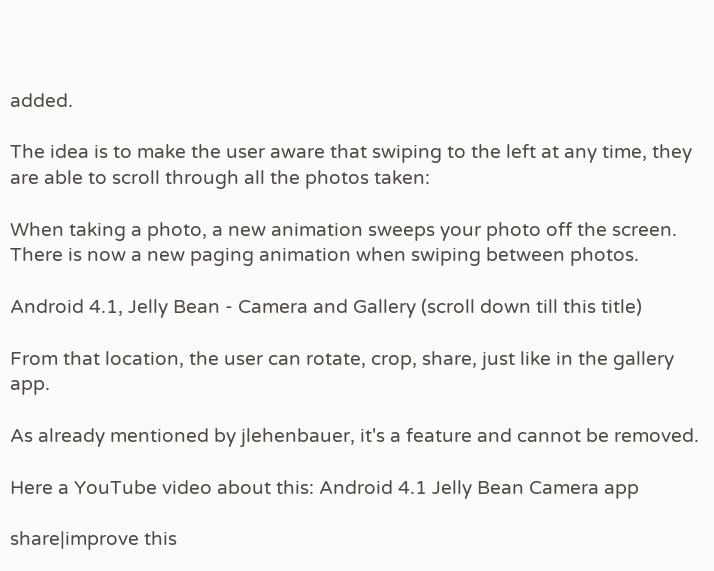added.

The idea is to make the user aware that swiping to the left at any time, they are able to scroll through all the photos taken:

When taking a photo, a new animation sweeps your photo off the screen. There is now a new paging animation when swiping between photos.

Android 4.1, Jelly Bean - Camera and Gallery (scroll down till this title)

From that location, the user can rotate, crop, share, just like in the gallery app.

As already mentioned by jlehenbauer, it's a feature and cannot be removed.

Here a YouTube video about this: Android 4.1 Jelly Bean Camera app

share|improve this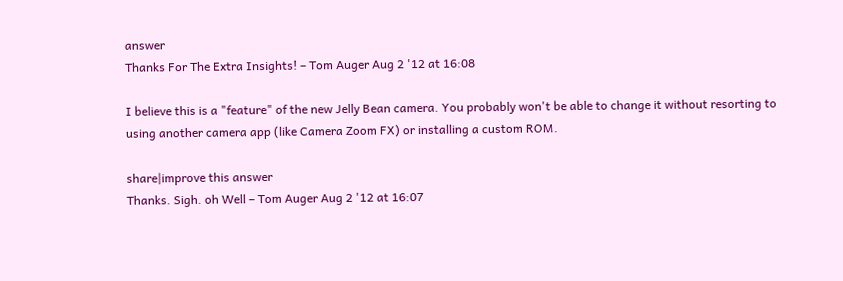answer
Thanks For The Extra Insights! – Tom Auger Aug 2 '12 at 16:08

I believe this is a "feature" of the new Jelly Bean camera. You probably won't be able to change it without resorting to using another camera app (like Camera Zoom FX) or installing a custom ROM.

share|improve this answer
Thanks. Sigh. oh Well – Tom Auger Aug 2 '12 at 16:07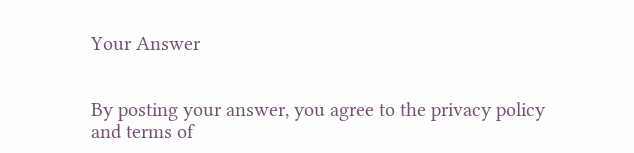Your Answer


By posting your answer, you agree to the privacy policy and terms of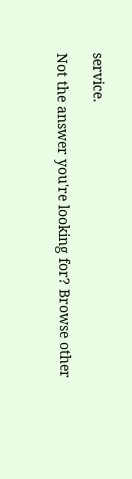service.

Not the answer you're looking for? Browse other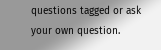questions tagged or ask your own question.